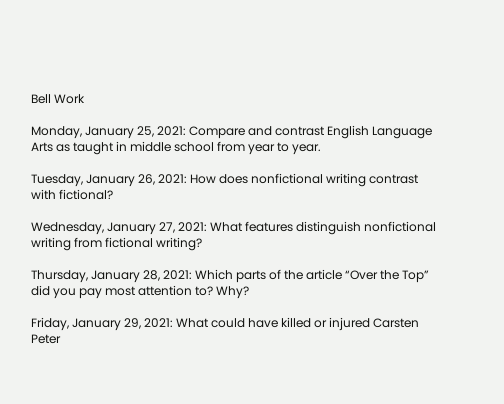Bell Work

Monday, January 25, 2021: Compare and contrast English Language Arts as taught in middle school from year to year.

Tuesday, January 26, 2021: How does nonfictional writing contrast with fictional?

Wednesday, January 27, 2021: What features distinguish nonfictional writing from fictional writing?

Thursday, January 28, 2021: Which parts of the article “Over the Top” did you pay most attention to? Why?

Friday, January 29, 2021: What could have killed or injured Carsten Peter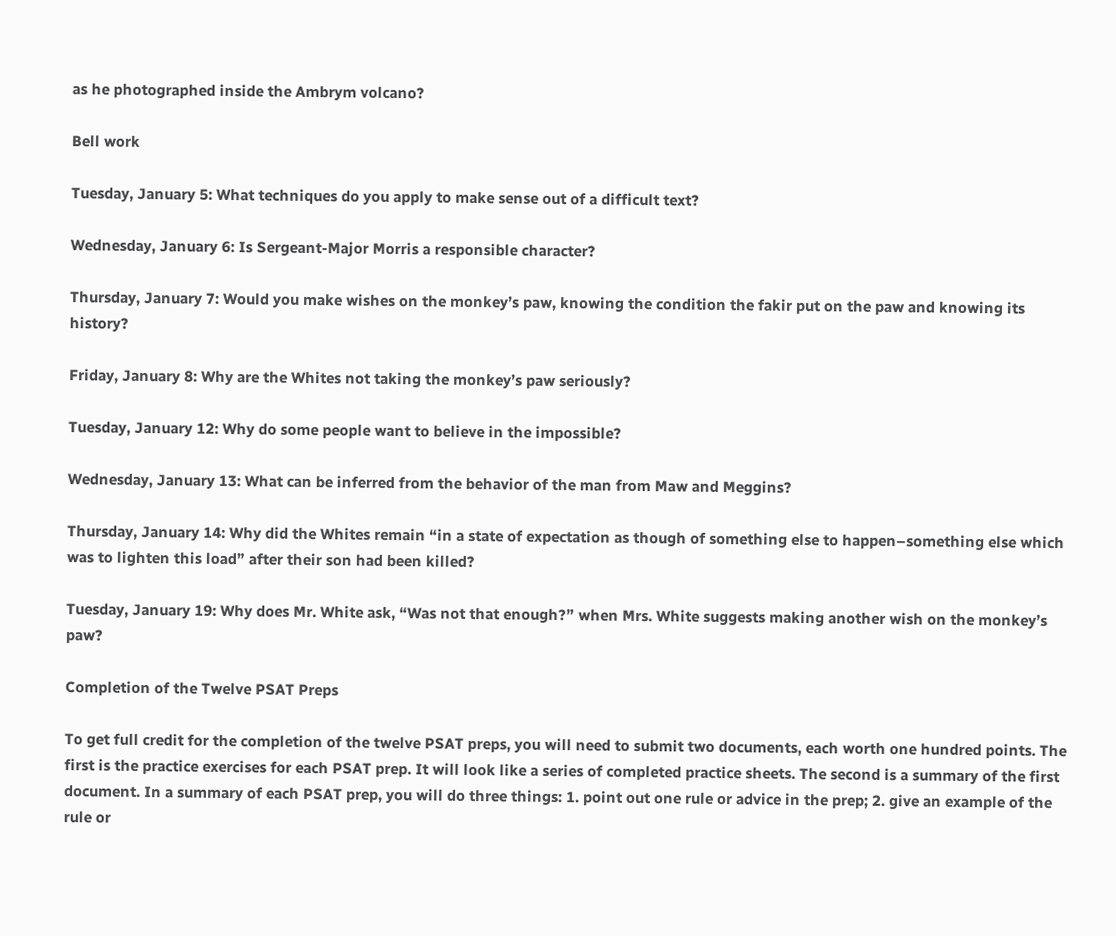as he photographed inside the Ambrym volcano?

Bell work

Tuesday, January 5: What techniques do you apply to make sense out of a difficult text?

Wednesday, January 6: Is Sergeant-Major Morris a responsible character?

Thursday, January 7: Would you make wishes on the monkey’s paw, knowing the condition the fakir put on the paw and knowing its history?

Friday, January 8: Why are the Whites not taking the monkey’s paw seriously?

Tuesday, January 12: Why do some people want to believe in the impossible?

Wednesday, January 13: What can be inferred from the behavior of the man from Maw and Meggins?

Thursday, January 14: Why did the Whites remain “in a state of expectation as though of something else to happen–something else which was to lighten this load” after their son had been killed?

Tuesday, January 19: Why does Mr. White ask, “Was not that enough?” when Mrs. White suggests making another wish on the monkey’s paw?

Completion of the Twelve PSAT Preps

To get full credit for the completion of the twelve PSAT preps, you will need to submit two documents, each worth one hundred points. The first is the practice exercises for each PSAT prep. It will look like a series of completed practice sheets. The second is a summary of the first document. In a summary of each PSAT prep, you will do three things: 1. point out one rule or advice in the prep; 2. give an example of the rule or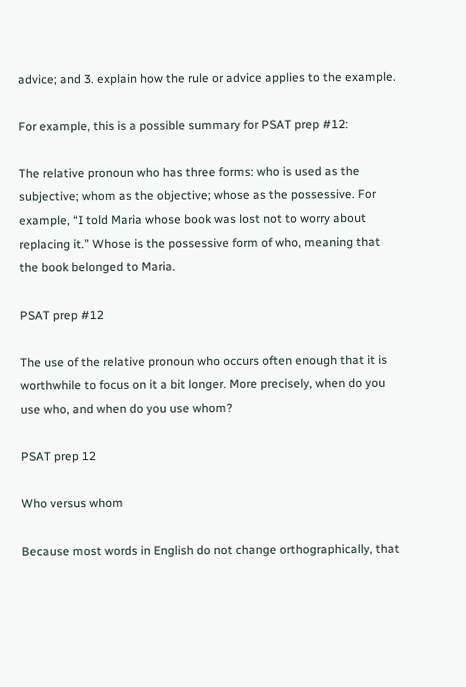advice; and 3. explain how the rule or advice applies to the example.

For example, this is a possible summary for PSAT prep #12:

The relative pronoun who has three forms: who is used as the subjective; whom as the objective; whose as the possessive. For example, “I told Maria whose book was lost not to worry about replacing it.” Whose is the possessive form of who, meaning that the book belonged to Maria.

PSAT prep #12

The use of the relative pronoun who occurs often enough that it is worthwhile to focus on it a bit longer. More precisely, when do you use who, and when do you use whom?

PSAT prep 12

Who versus whom

Because most words in English do not change orthographically, that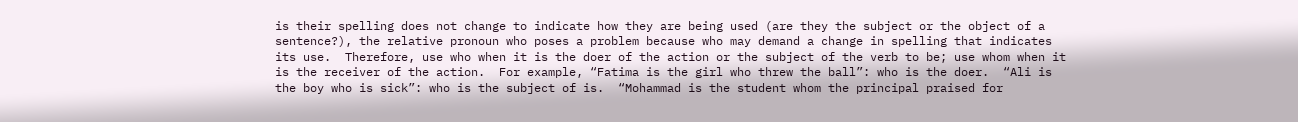is their spelling does not change to indicate how they are being used (are they the subject or the object of a sentence?), the relative pronoun who poses a problem because who may demand a change in spelling that indicates its use.  Therefore, use who when it is the doer of the action or the subject of the verb to be; use whom when it is the receiver of the action.  For example, “Fatima is the girl who threw the ball”: who is the doer.  “Ali is the boy who is sick”: who is the subject of is.  “Mohammad is the student whom the principal praised for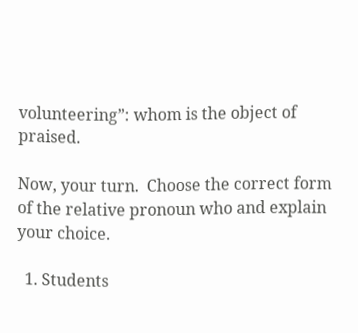volunteering”: whom is the object of praised.

Now, your turn.  Choose the correct form of the relative pronoun who and explain your choice.

  1. Students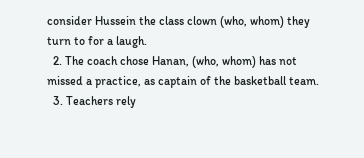consider Hussein the class clown (who, whom) they turn to for a laugh.
  2. The coach chose Hanan, (who, whom) has not missed a practice, as captain of the basketball team.
  3. Teachers rely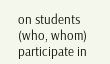on students (who, whom) participate in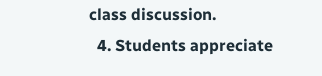class discussion.
  4. Students appreciate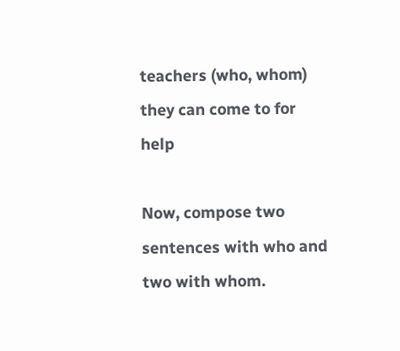teachers (who, whom) they can come to for help

Now, compose two sentences with who and two with whom.